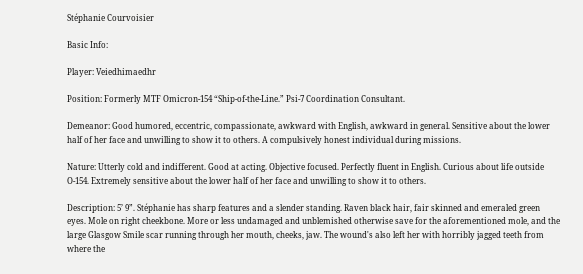Stéphanie Courvoisier

Basic Info:

Player: Veiedhimaedhr

Position: Formerly MTF Omicron-154 “Ship-of-the-Line.” Psi-7 Coordination Consultant.

Demeanor: Good humored, eccentric, compassionate, awkward with English, awkward in general. Sensitive about the lower half of her face and unwilling to show it to others. A compulsively honest individual during missions.

Nature: Utterly cold and indifferent. Good at acting. Objective focused. Perfectly fluent in English. Curious about life outside O-154. Extremely sensitive about the lower half of her face and unwilling to show it to others.

Description: 5’ 9”. Stéphanie has sharp features and a slender standing. Raven black hair, fair skinned and emeraled green eyes. Mole on right cheekbone. More or less undamaged and unblemished otherwise save for the aforementioned mole, and the large Glasgow Smile scar running through her mouth, cheeks, jaw. The wound's also left her with horribly jagged teeth from where the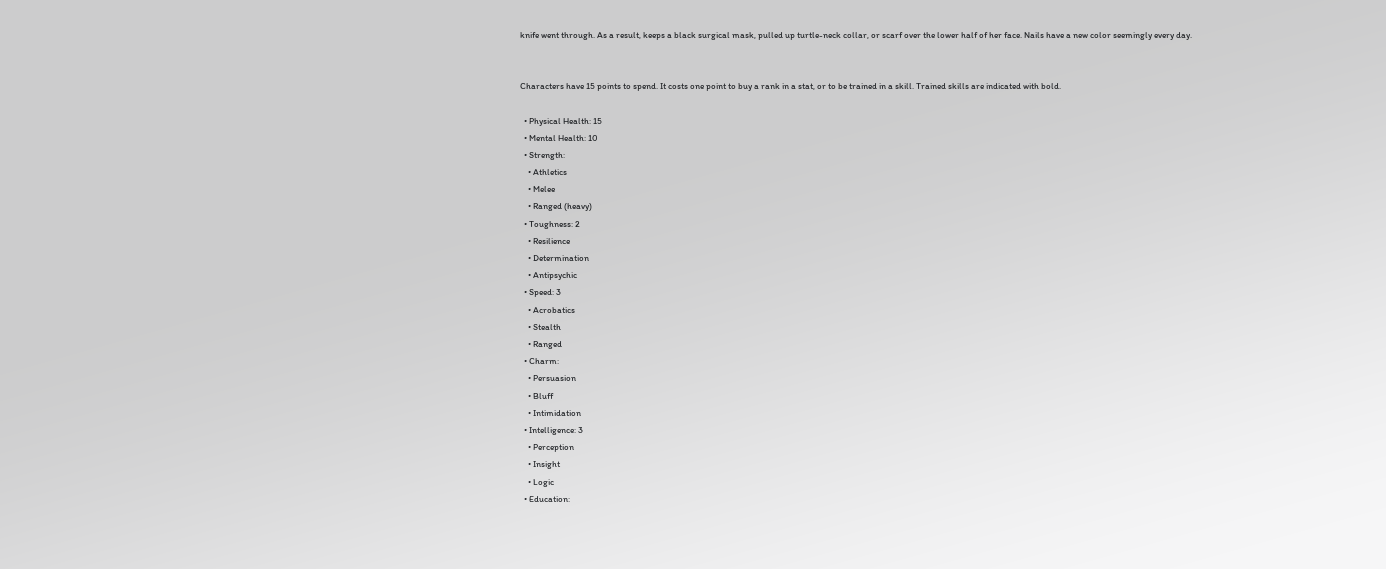knife went through. As a result, keeps a black surgical mask, pulled up turtle-neck collar, or scarf over the lower half of her face. Nails have a new color seemingly every day.


Characters have 15 points to spend. It costs one point to buy a rank in a stat, or to be trained in a skill. Trained skills are indicated with bold.

  • Physical Health: 15
  • Mental Health: 10
  • Strength:
    • Athletics
    • Melee
    • Ranged (heavy)
  • Toughness: 2
    • Resilience
    • Determination
    • Antipsychic
  • Speed: 3
    • Acrobatics
    • Stealth
    • Ranged
  • Charm:
    • Persuasion
    • Bluff
    • Intimidation
  • Intelligence: 3
    • Perception
    • Insight
    • Logic
  • Education: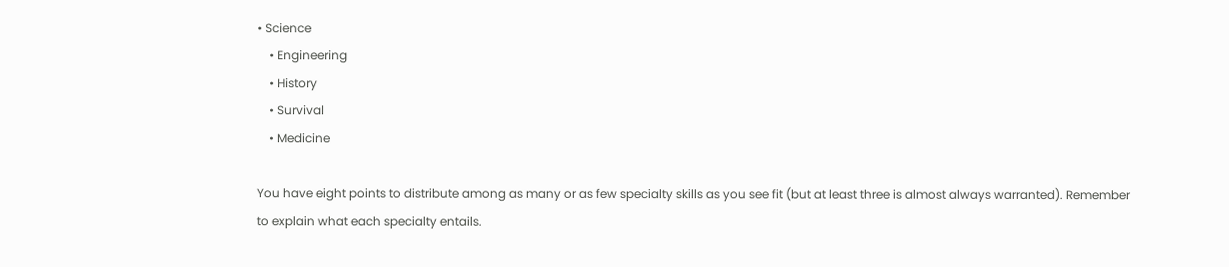• Science
    • Engineering
    • History
    • Survival
    • Medicine

You have eight points to distribute among as many or as few specialty skills as you see fit (but at least three is almost always warranted). Remember to explain what each specialty entails.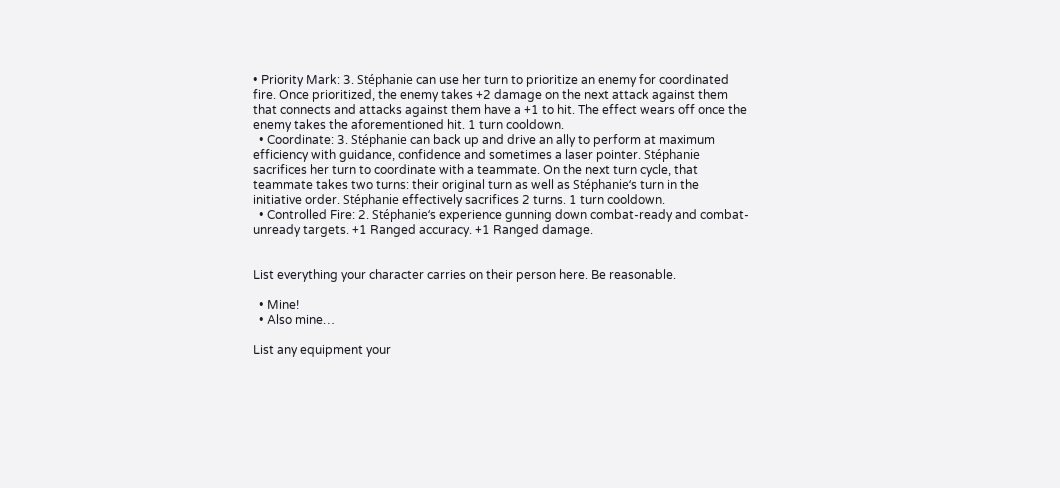• Priority Mark: 3. Stéphanie can use her turn to prioritize an enemy for coordinated fire. Once prioritized, the enemy takes +2 damage on the next attack against them that connects and attacks against them have a +1 to hit. The effect wears off once the enemy takes the aforementioned hit. 1 turn cooldown.
  • Coordinate: 3. Stéphanie can back up and drive an ally to perform at maximum efficiency with guidance, confidence and sometimes a laser pointer. Stéphanie sacrifices her turn to coordinate with a teammate. On the next turn cycle, that teammate takes two turns: their original turn as well as Stéphanie‘s turn in the initiative order. Stéphanie effectively sacrifices 2 turns. 1 turn cooldown.
  • Controlled Fire: 2. Stéphanie‘s experience gunning down combat-ready and combat-unready targets. +1 Ranged accuracy. +1 Ranged damage.


List everything your character carries on their person here. Be reasonable.

  • Mine!
  • Also mine…

List any equipment your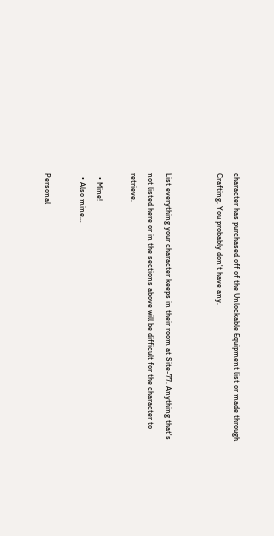character has purchased off of the Unlockable Equipment list or made through Crafting. You probably don't have any.


List everything your character keeps in their room at Site-77. Anything that's not listed here or in the sections above will be difficult for the character to retrieve.

  • Mine!
  • Also mine…

Personal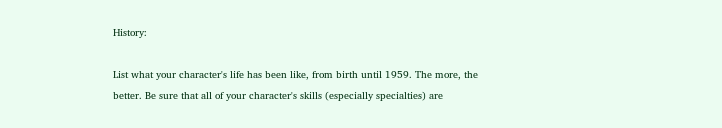History:

List what your character's life has been like, from birth until 1959. The more, the better. Be sure that all of your character's skills (especially specialties) are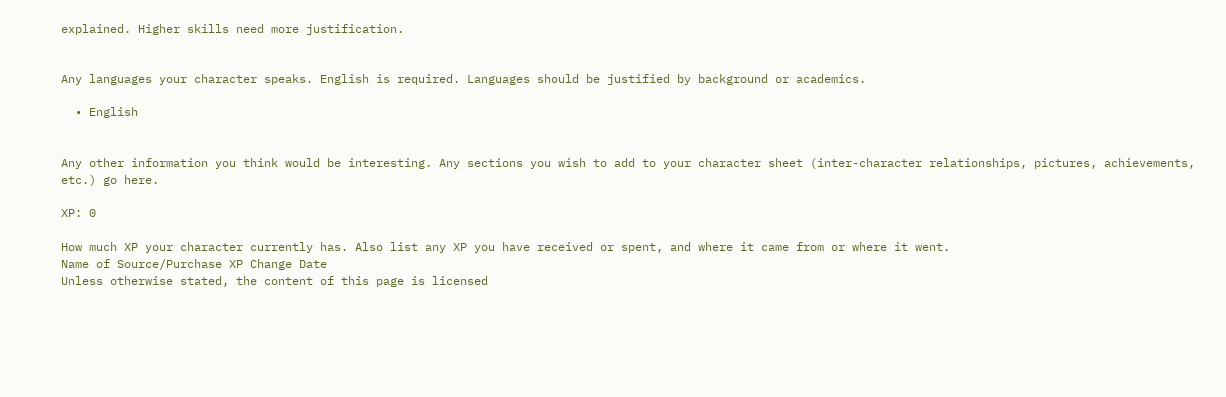explained. Higher skills need more justification.


Any languages your character speaks. English is required. Languages should be justified by background or academics.

  • English


Any other information you think would be interesting. Any sections you wish to add to your character sheet (inter-character relationships, pictures, achievements, etc.) go here.

XP: 0

How much XP your character currently has. Also list any XP you have received or spent, and where it came from or where it went.
Name of Source/Purchase XP Change Date
Unless otherwise stated, the content of this page is licensed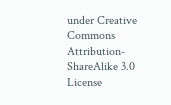under Creative Commons Attribution-ShareAlike 3.0 License